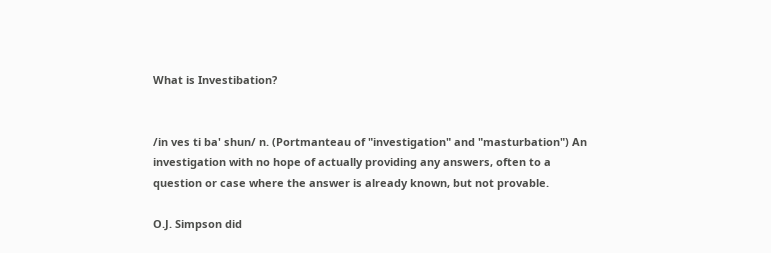What is Investibation?


/in ves ti ba' shun/ n. (Portmanteau of "investigation" and "masturbation") An investigation with no hope of actually providing any answers, often to a question or case where the answer is already known, but not provable.

O.J. Simpson did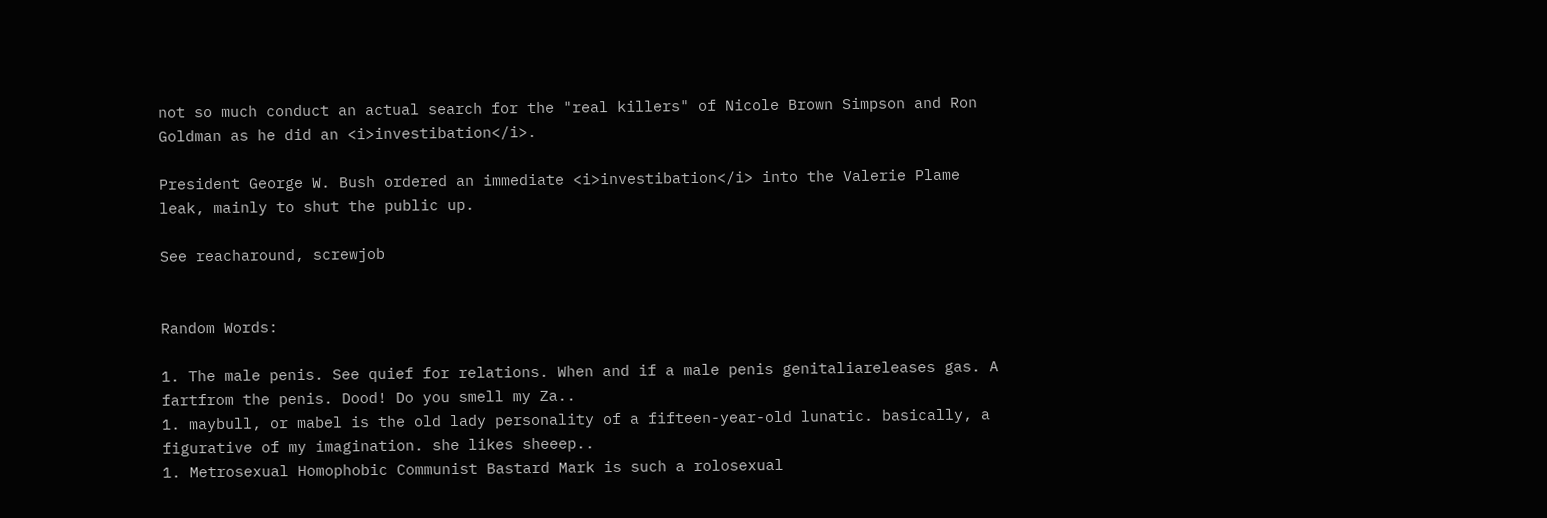not so much conduct an actual search for the "real killers" of Nicole Brown Simpson and Ron Goldman as he did an <i>investibation</i>.

President George W. Bush ordered an immediate <i>investibation</i> into the Valerie Plame leak, mainly to shut the public up.

See reacharound, screwjob


Random Words:

1. The male penis. See quief for relations. When and if a male penis genitaliareleases gas. A fartfrom the penis. Dood! Do you smell my Za..
1. maybull, or mabel is the old lady personality of a fifteen-year-old lunatic. basically, a figurative of my imagination. she likes sheeep..
1. Metrosexual Homophobic Communist Bastard Mark is such a rolosexual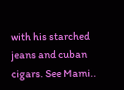with his starched jeans and cuban cigars. See Mami..